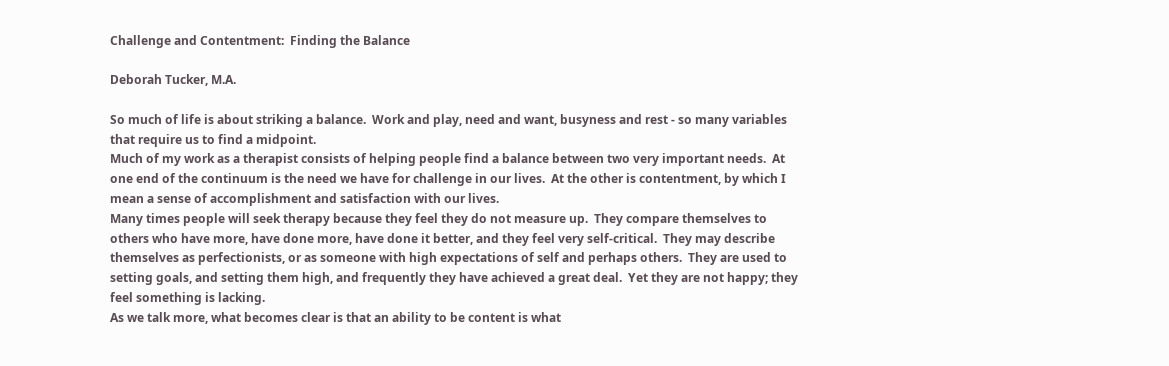Challenge and Contentment:  Finding the Balance

Deborah Tucker, M.A.

So much of life is about striking a balance.  Work and play, need and want, busyness and rest - so many variables that require us to find a midpoint.
Much of my work as a therapist consists of helping people find a balance between two very important needs.  At one end of the continuum is the need we have for challenge in our lives.  At the other is contentment, by which I mean a sense of accomplishment and satisfaction with our lives.
Many times people will seek therapy because they feel they do not measure up.  They compare themselves to others who have more, have done more, have done it better, and they feel very self-critical.  They may describe themselves as perfectionists, or as someone with high expectations of self and perhaps others.  They are used to setting goals, and setting them high, and frequently they have achieved a great deal.  Yet they are not happy; they feel something is lacking.
As we talk more, what becomes clear is that an ability to be content is what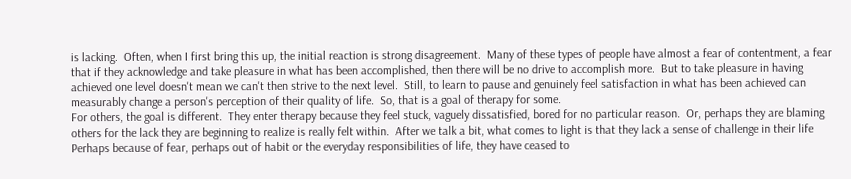is lacking.  Often, when I first bring this up, the initial reaction is strong disagreement.  Many of these types of people have almost a fear of contentment, a fear that if they acknowledge and take pleasure in what has been accomplished, then there will be no drive to accomplish more.  But to take pleasure in having achieved one level doesn't mean we can't then strive to the next level.  Still, to learn to pause and genuinely feel satisfaction in what has been achieved can measurably change a person's perception of their quality of life.  So, that is a goal of therapy for some.
For others, the goal is different.  They enter therapy because they feel stuck, vaguely dissatisfied, bored for no particular reason.  Or, perhaps they are blaming others for the lack they are beginning to realize is really felt within.  After we talk a bit, what comes to light is that they lack a sense of challenge in their life
Perhaps because of fear, perhaps out of habit or the everyday responsibilities of life, they have ceased to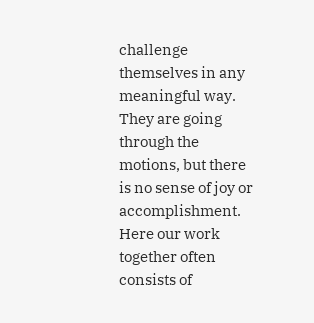challenge themselves in any meaningful way.  They are going through the motions, but there is no sense of joy or accomplishment.  Here our work together often consists of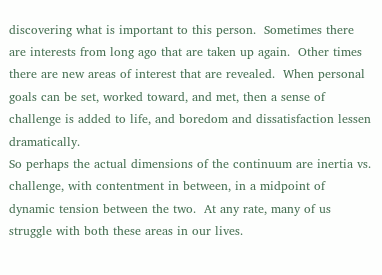discovering what is important to this person.  Sometimes there are interests from long ago that are taken up again.  Other times there are new areas of interest that are revealed.  When personal goals can be set, worked toward, and met, then a sense of challenge is added to life, and boredom and dissatisfaction lessen dramatically.
So perhaps the actual dimensions of the continuum are inertia vs. challenge, with contentment in between, in a midpoint of dynamic tension between the two.  At any rate, many of us struggle with both these areas in our lives.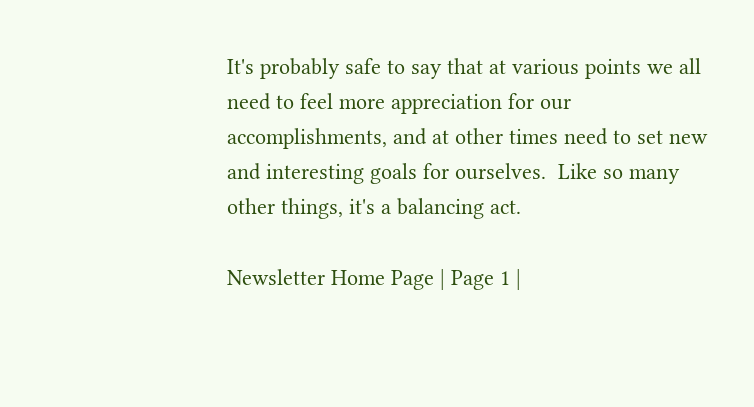It's probably safe to say that at various points we all need to feel more appreciation for our accomplishments, and at other times need to set new and interesting goals for ourselves.  Like so many other things, it's a balancing act.

Newsletter Home Page | Page 1 |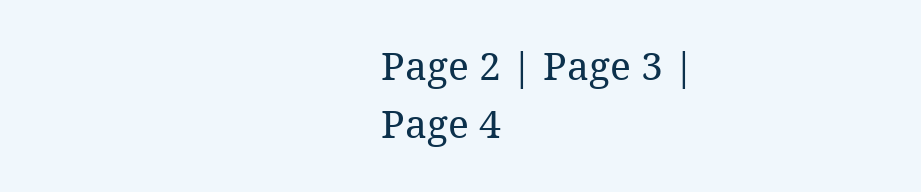Page 2 | Page 3 | Page 4